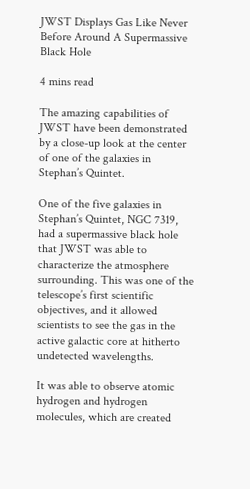JWST Displays Gas Like Never Before Around A Supermassive Black Hole

4 mins read

The amazing capabilities of JWST have been demonstrated by a close-up look at the center of one of the galaxies in Stephan’s Quintet.

One of the five galaxies in Stephan’s Quintet, NGC 7319, had a supermassive black hole that JWST was able to characterize the atmosphere surrounding. This was one of the telescope’s first scientific objectives, and it allowed scientists to see the gas in the active galactic core at hitherto undetected wavelengths.

It was able to observe atomic hydrogen and hydrogen molecules, which are created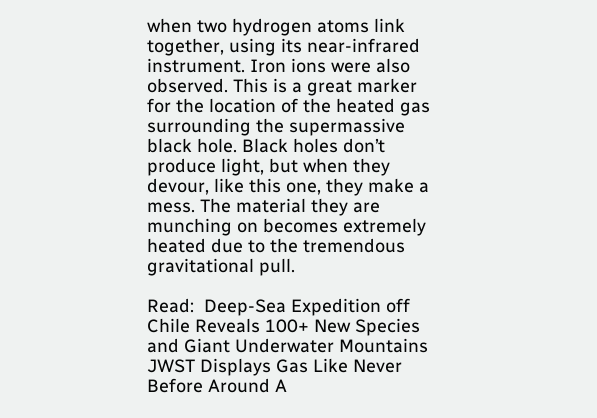when two hydrogen atoms link together, using its near-infrared instrument. Iron ions were also observed. This is a great marker for the location of the heated gas surrounding the supermassive black hole. Black holes don’t produce light, but when they devour, like this one, they make a mess. The material they are munching on becomes extremely heated due to the tremendous gravitational pull.

Read:  Deep-Sea Expedition off Chile Reveals 100+ New Species and Giant Underwater Mountains
JWST Displays Gas Like Never Before Around A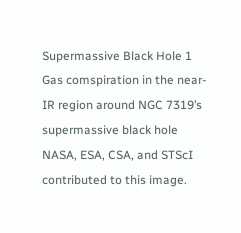Supermassive Black Hole 1
Gas comspiration in the near-IR region around NGC 7319’s supermassive black hole NASA, ESA, CSA, and STScI contributed to this image.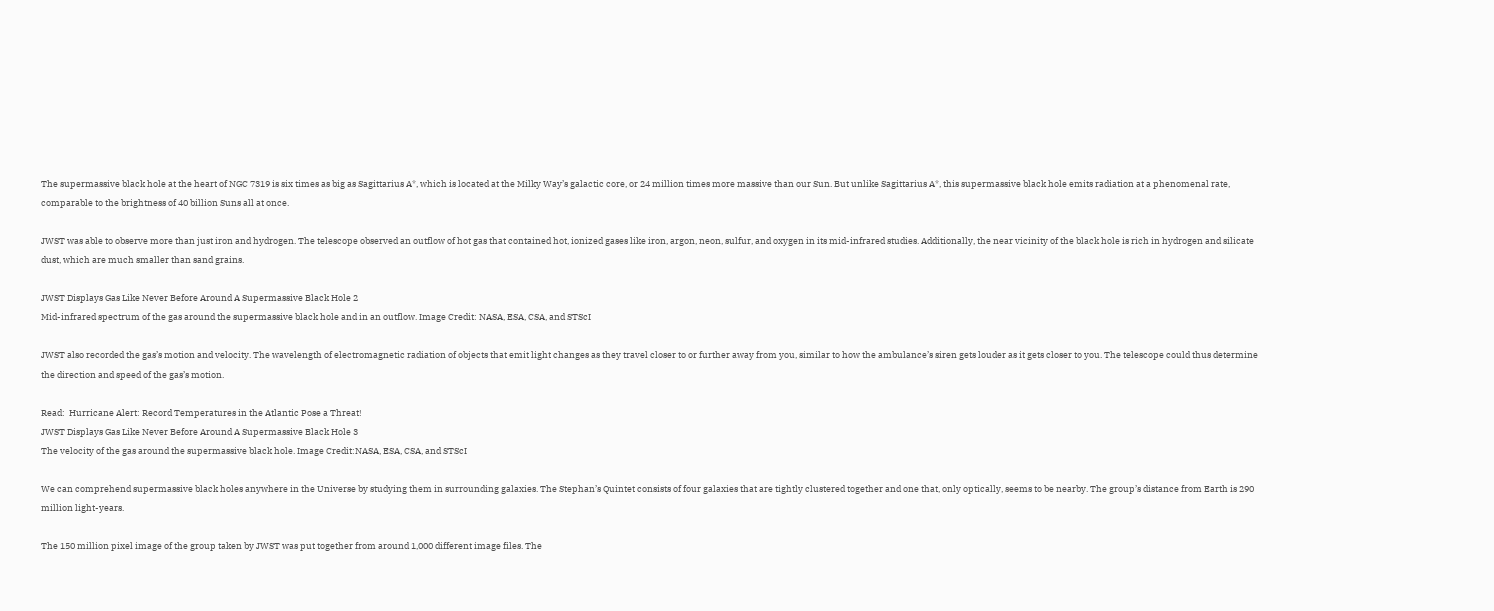The supermassive black hole at the heart of NGC 7319 is six times as big as Sagittarius A*, which is located at the Milky Way’s galactic core, or 24 million times more massive than our Sun. But unlike Sagittarius A*, this supermassive black hole emits radiation at a phenomenal rate, comparable to the brightness of 40 billion Suns all at once.

JWST was able to observe more than just iron and hydrogen. The telescope observed an outflow of hot gas that contained hot, ionized gases like iron, argon, neon, sulfur, and oxygen in its mid-infrared studies. Additionally, the near vicinity of the black hole is rich in hydrogen and silicate dust, which are much smaller than sand grains.

JWST Displays Gas Like Never Before Around A Supermassive Black Hole 2
Mid-infrared spectrum of the gas around the supermassive black hole and in an outflow. Image Credit: NASA, ESA, CSA, and STScI

JWST also recorded the gas’s motion and velocity. The wavelength of electromagnetic radiation of objects that emit light changes as they travel closer to or further away from you, similar to how the ambulance’s siren gets louder as it gets closer to you. The telescope could thus determine the direction and speed of the gas’s motion.

Read:  Hurricane Alert: Record Temperatures in the Atlantic Pose a Threat!
JWST Displays Gas Like Never Before Around A Supermassive Black Hole 3
The velocity of the gas around the supermassive black hole. Image Credit:NASA, ESA, CSA, and STScI

We can comprehend supermassive black holes anywhere in the Universe by studying them in surrounding galaxies. The Stephan’s Quintet consists of four galaxies that are tightly clustered together and one that, only optically, seems to be nearby. The group’s distance from Earth is 290 million light-years.

The 150 million pixel image of the group taken by JWST was put together from around 1,000 different image files. The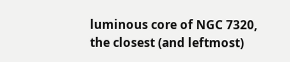luminous core of NGC 7320, the closest (and leftmost)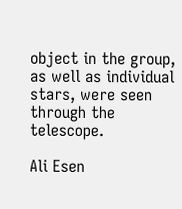object in the group, as well as individual stars, were seen through the telescope.

Ali Esen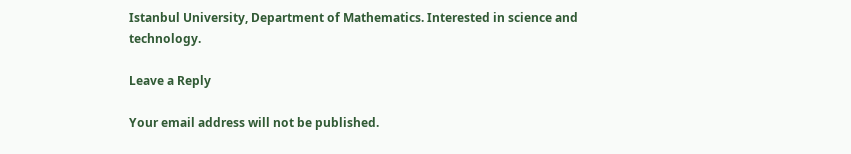Istanbul University, Department of Mathematics. Interested in science and technology.

Leave a Reply

Your email address will not be published.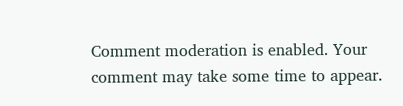Comment moderation is enabled. Your comment may take some time to appear.